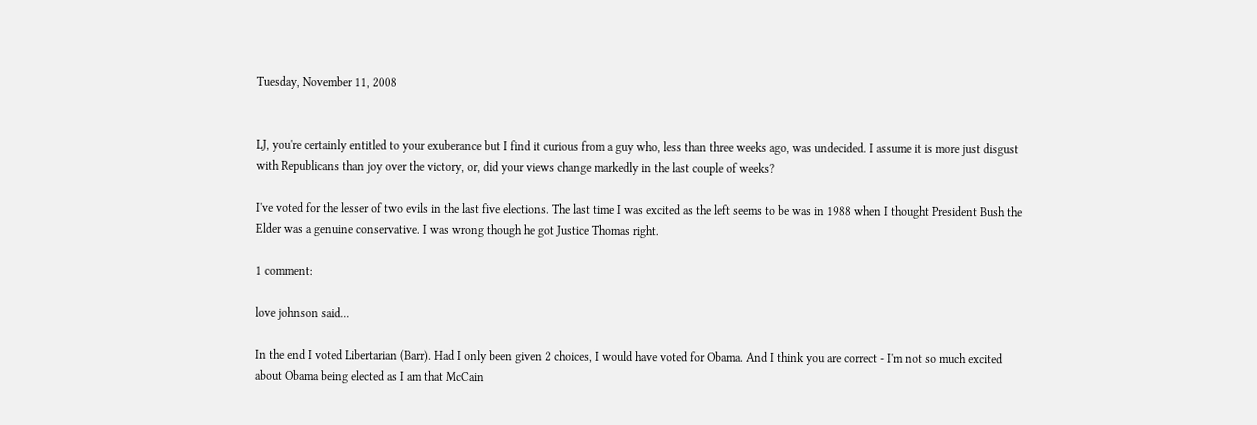Tuesday, November 11, 2008


LJ, you're certainly entitled to your exuberance but I find it curious from a guy who, less than three weeks ago, was undecided. I assume it is more just disgust with Republicans than joy over the victory, or, did your views change markedly in the last couple of weeks?

I've voted for the lesser of two evils in the last five elections. The last time I was excited as the left seems to be was in 1988 when I thought President Bush the Elder was a genuine conservative. I was wrong though he got Justice Thomas right.

1 comment:

love johnson said...

In the end I voted Libertarian (Barr). Had I only been given 2 choices, I would have voted for Obama. And I think you are correct - I'm not so much excited about Obama being elected as I am that McCain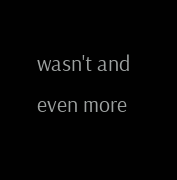wasn't and even more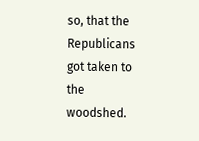so, that the Republicans got taken to the woodshed.